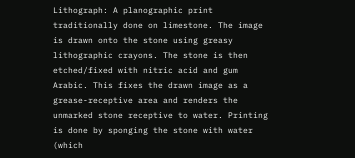Lithograph: A planographic print traditionally done on limestone. The image is drawn onto the stone using greasy lithographic crayons. The stone is then etched/fixed with nitric acid and gum Arabic. This fixes the drawn image as a grease-receptive area and renders the unmarked stone receptive to water. Printing is done by sponging the stone with water (which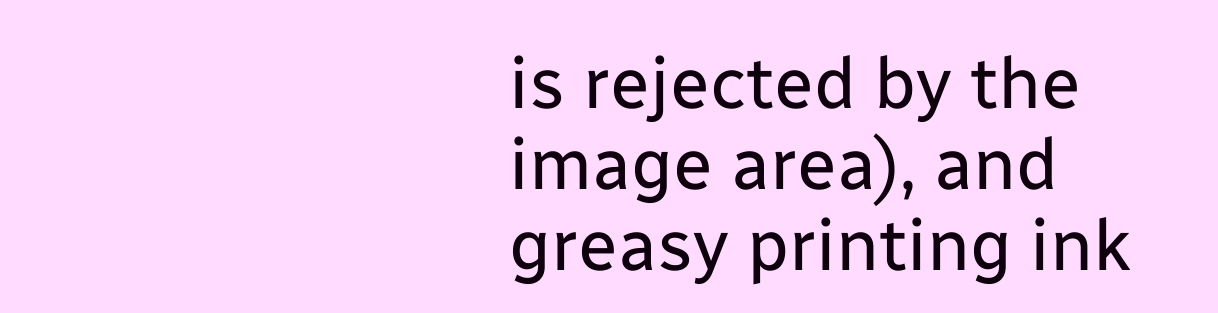is rejected by the image area), and greasy printing ink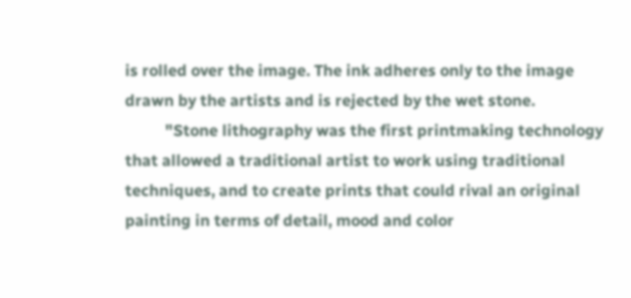is rolled over the image. The ink adheres only to the image drawn by the artists and is rejected by the wet stone.
          "Stone lithography was the first printmaking technology that allowed a traditional artist to work using traditional techniques, and to create prints that could rival an original painting in terms of detail, mood and color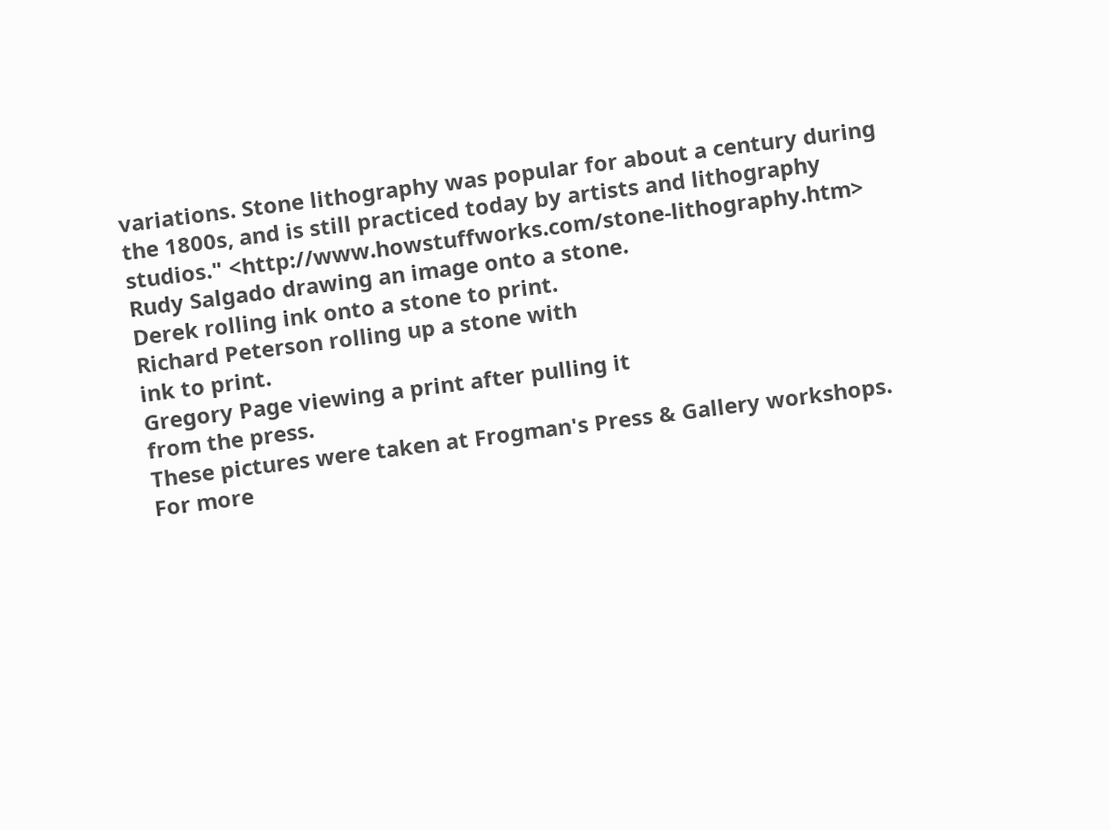variations. Stone lithography was popular for about a century during the 1800s, and is still practiced today by artists and lithography studios." <http://www.howstuffworks.com/stone-lithography.htm>
Rudy Salgado drawing an image onto a stone.
Derek rolling ink onto a stone to print.
Richard Peterson rolling up a stone with
ink to print.
Gregory Page viewing a print after pulling it
from the press.
These pictures were taken at Frogman's Press & Gallery workshops.
For more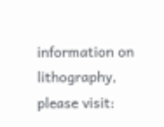information on lithography, please visit: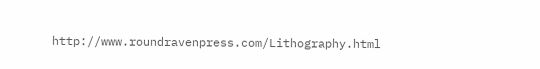http://www.roundravenpress.com/Lithography.html